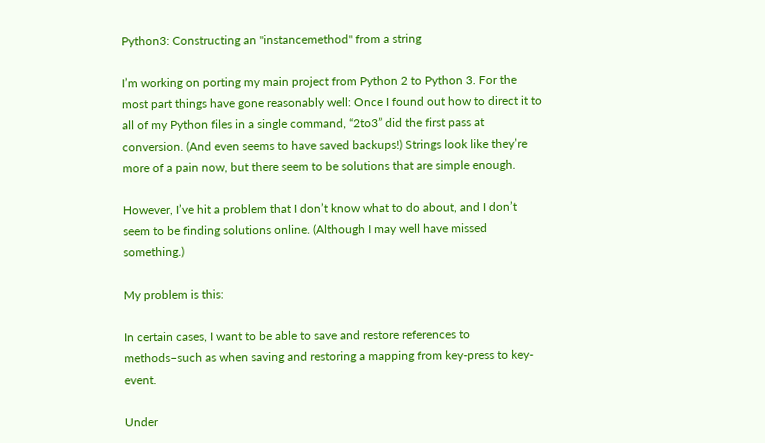Python3: Constructing an "instancemethod" from a string

I’m working on porting my main project from Python 2 to Python 3. For the most part things have gone reasonably well: Once I found out how to direct it to all of my Python files in a single command, “2to3” did the first pass at conversion. (And even seems to have saved backups!) Strings look like they’re more of a pain now, but there seem to be solutions that are simple enough.

However, I’ve hit a problem that I don’t know what to do about, and I don’t seem to be finding solutions online. (Although I may well have missed something.)

My problem is this:

In certain cases, I want to be able to save and restore references to methods–such as when saving and restoring a mapping from key-press to key-event.

Under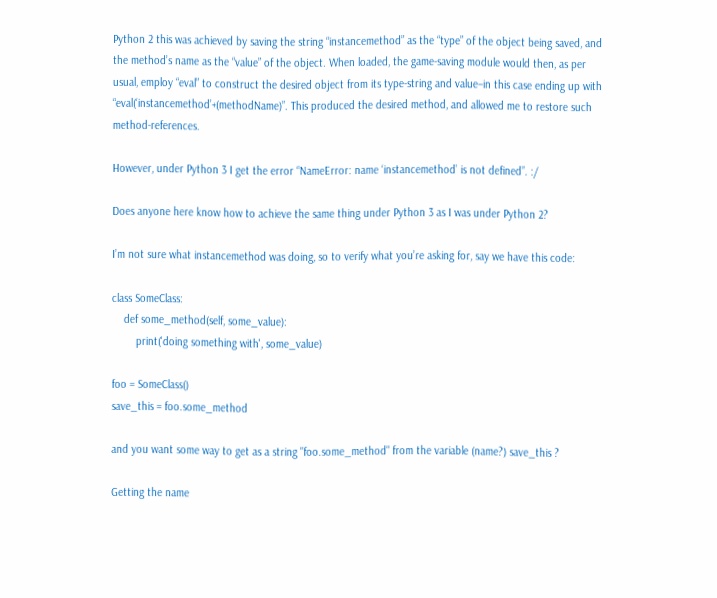Python 2 this was achieved by saving the string “instancemethod” as the “type” of the object being saved, and the method’s name as the “value” of the object. When loaded, the game-saving module would then, as per usual, employ “eval” to construct the desired object from its type-string and value–in this case ending up with “eval(‘instancemethod’+(methodName)”. This produced the desired method, and allowed me to restore such method-references.

However, under Python 3 I get the error “NameError: name ‘instancemethod’ is not defined”. :/

Does anyone here know how to achieve the same thing under Python 3 as I was under Python 2?

I’m not sure what instancemethod was doing, so to verify what you’re asking for, say we have this code:

class SomeClass:
    def some_method(self, some_value):
        print('doing something with', some_value)

foo = SomeClass()
save_this = foo.some_method

and you want some way to get as a string "foo.some_method" from the variable (name?) save_this ?

Getting the name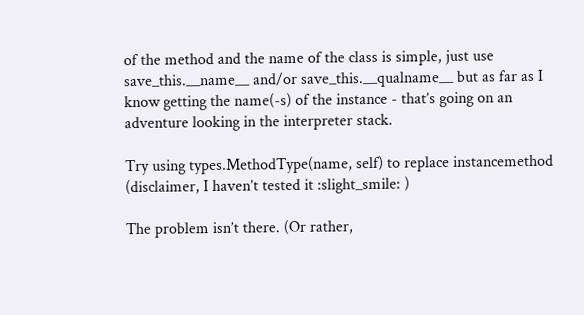of the method and the name of the class is simple, just use save_this.__name__ and/or save_this.__qualname__ but as far as I know getting the name(-s) of the instance - that’s going on an adventure looking in the interpreter stack.

Try using types.MethodType(name, self) to replace instancemethod (disclaimer, I haven’t tested it :slight_smile: )

The problem isn’t there. (Or rather,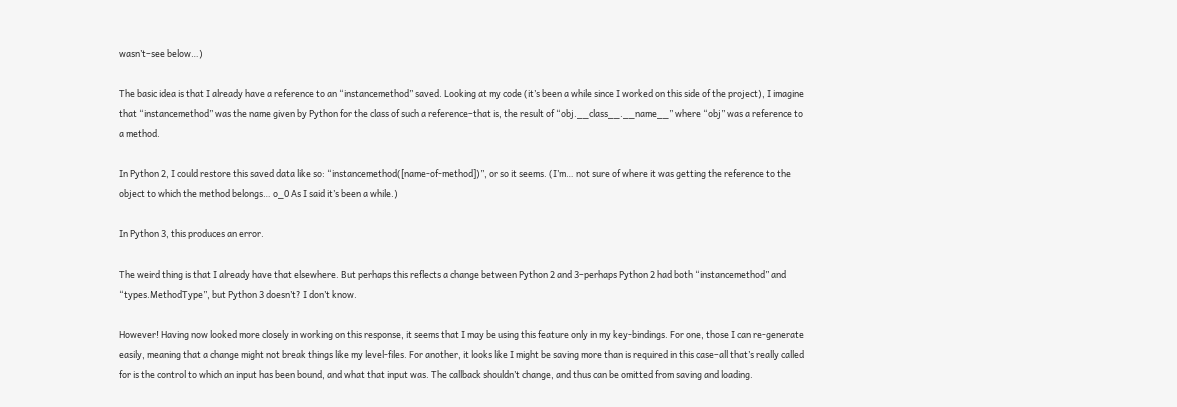wasn’t–see below…)

The basic idea is that I already have a reference to an “instancemethod” saved. Looking at my code (it’s been a while since I worked on this side of the project), I imagine that “instancemethod” was the name given by Python for the class of such a reference–that is, the result of “obj.__class__.__name__” where “obj” was a reference to a method.

In Python 2, I could restore this saved data like so: “instancemethod([name-of-method])”, or so it seems. (I’m… not sure of where it was getting the reference to the object to which the method belongs… o_0 As I said it’s been a while.)

In Python 3, this produces an error.

The weird thing is that I already have that elsewhere. But perhaps this reflects a change between Python 2 and 3–perhaps Python 2 had both “instancemethod” and “types.MethodType”, but Python 3 doesn’t? I don’t know.

However! Having now looked more closely in working on this response, it seems that I may be using this feature only in my key-bindings. For one, those I can re-generate easily, meaning that a change might not break things like my level-files. For another, it looks like I might be saving more than is required in this case–all that’s really called for is the control to which an input has been bound, and what that input was. The callback shouldn’t change, and thus can be omitted from saving and loading.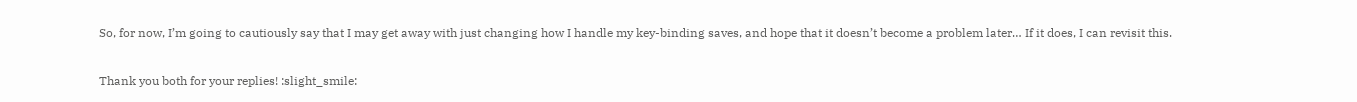So, for now, I’m going to cautiously say that I may get away with just changing how I handle my key-binding saves, and hope that it doesn’t become a problem later… If it does, I can revisit this.

Thank you both for your replies! :slight_smile: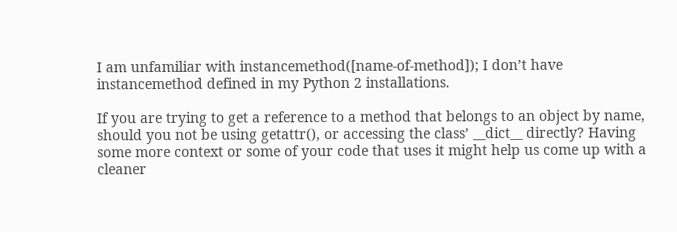I am unfamiliar with instancemethod([name-of-method]); I don’t have instancemethod defined in my Python 2 installations.

If you are trying to get a reference to a method that belongs to an object by name, should you not be using getattr(), or accessing the class’ __dict__ directly? Having some more context or some of your code that uses it might help us come up with a cleaner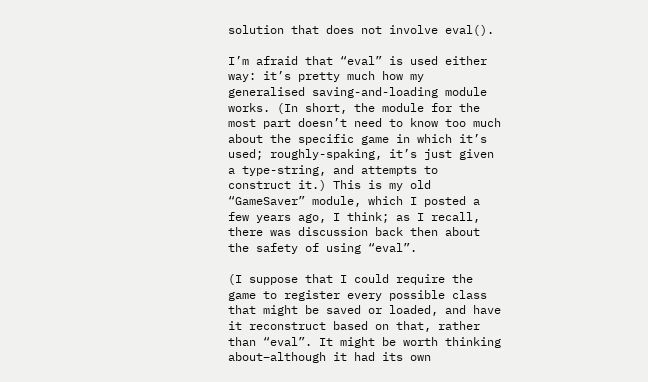solution that does not involve eval().

I’m afraid that “eval” is used either way: it’s pretty much how my generalised saving-and-loading module works. (In short, the module for the most part doesn’t need to know too much about the specific game in which it’s used; roughly-spaking, it’s just given a type-string, and attempts to construct it.) This is my old “GameSaver” module, which I posted a few years ago, I think; as I recall, there was discussion back then about the safety of using “eval”.

(I suppose that I could require the game to register every possible class that might be saved or loaded, and have it reconstruct based on that, rather than “eval”. It might be worth thinking about–although it had its own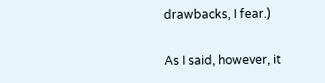drawbacks, I fear.)

As I said, however, it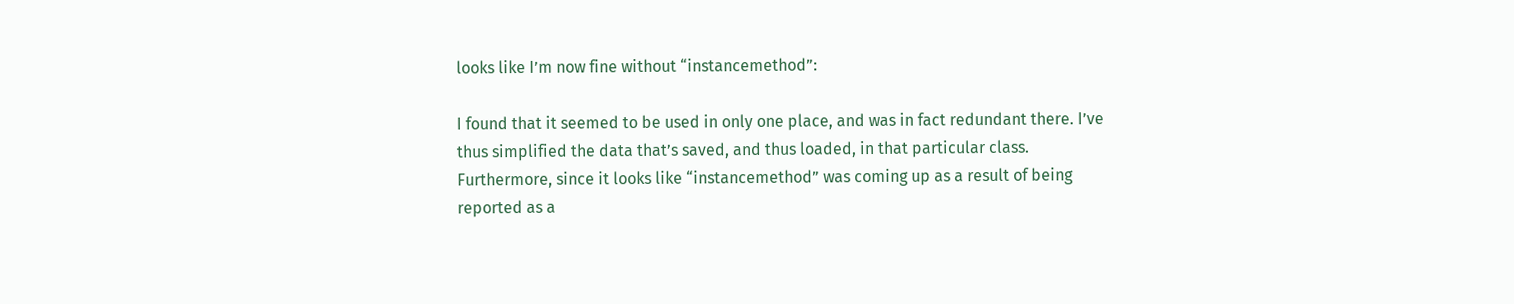looks like I’m now fine without “instancemethod”:

I found that it seemed to be used in only one place, and was in fact redundant there. I’ve thus simplified the data that’s saved, and thus loaded, in that particular class. Furthermore, since it looks like “instancemethod” was coming up as a result of being reported as a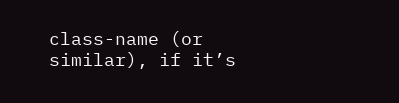class-name (or similar), if it’s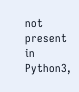not present in Python3,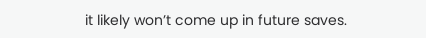it likely won’t come up in future saves.